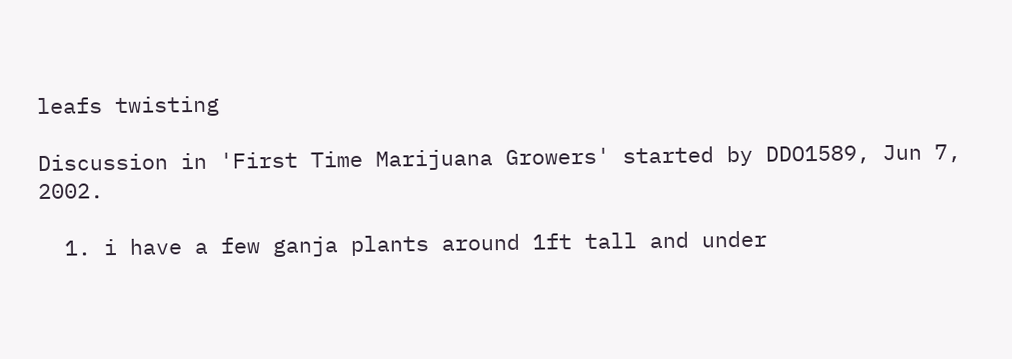leafs twisting

Discussion in 'First Time Marijuana Growers' started by DDO1589, Jun 7, 2002.

  1. i have a few ganja plants around 1ft tall and under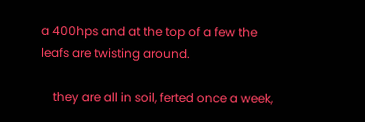a 400hps and at the top of a few the leafs are twisting around.

    they are all in soil, ferted once a week,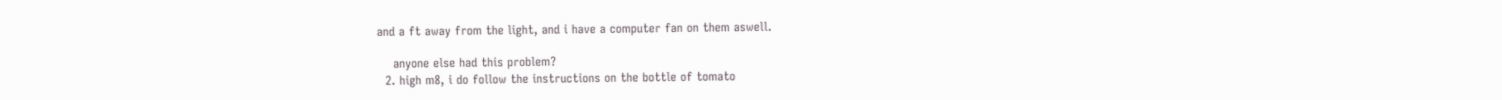and a ft away from the light, and i have a computer fan on them aswell.

    anyone else had this problem?
  2. high m8, i do follow the instructions on the bottle of tomato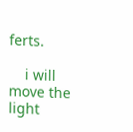ferts.

    i will move the light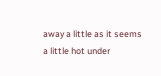away a little as it seems a little hot under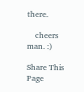there.

    cheers man. :)

Share This Page